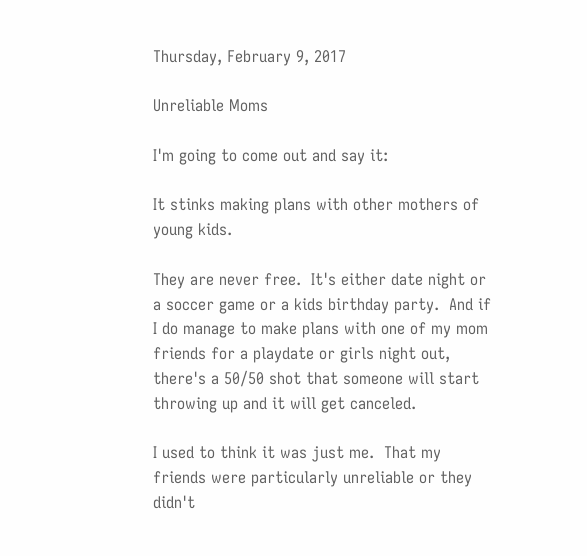Thursday, February 9, 2017

Unreliable Moms

I'm going to come out and say it:

It stinks making plans with other mothers of young kids.

They are never free.  It's either date night or a soccer game or a kids birthday party.  And if I do manage to make plans with one of my mom friends for a playdate or girls night out, there's a 50/50 shot that someone will start throwing up and it will get canceled.

I used to think it was just me.  That my friends were particularly unreliable or they didn't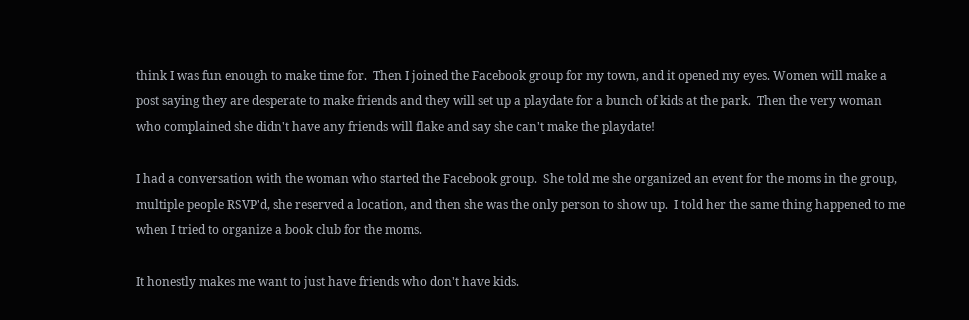think I was fun enough to make time for.  Then I joined the Facebook group for my town, and it opened my eyes. Women will make a post saying they are desperate to make friends and they will set up a playdate for a bunch of kids at the park.  Then the very woman who complained she didn't have any friends will flake and say she can't make the playdate!

I had a conversation with the woman who started the Facebook group.  She told me she organized an event for the moms in the group, multiple people RSVP'd, she reserved a location, and then she was the only person to show up.  I told her the same thing happened to me when I tried to organize a book club for the moms.

It honestly makes me want to just have friends who don't have kids.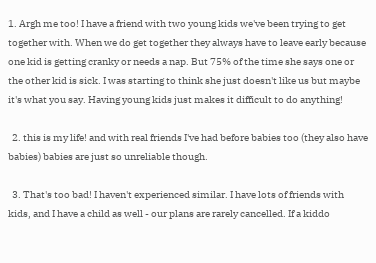1. Argh me too! I have a friend with two young kids we've been trying to get together with. When we do get together they always have to leave early because one kid is getting cranky or needs a nap. But 75% of the time she says one or the other kid is sick. I was starting to think she just doesn't like us but maybe it's what you say. Having young kids just makes it difficult to do anything!

  2. this is my life! and with real friends I've had before babies too (they also have babies) babies are just so unreliable though.

  3. That's too bad! I haven't experienced similar. I have lots of friends with kids, and I have a child as well - our plans are rarely cancelled. If a kiddo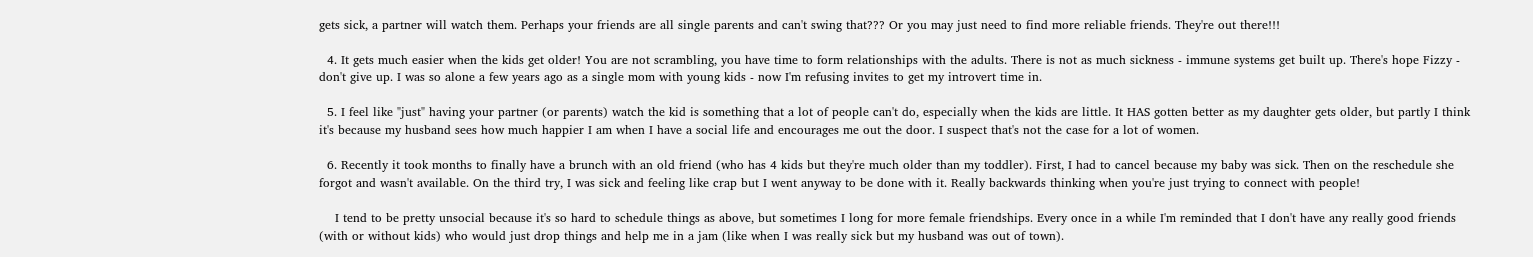gets sick, a partner will watch them. Perhaps your friends are all single parents and can't swing that??? Or you may just need to find more reliable friends. They're out there!!!

  4. It gets much easier when the kids get older! You are not scrambling, you have time to form relationships with the adults. There is not as much sickness - immune systems get built up. There's hope Fizzy - don't give up. I was so alone a few years ago as a single mom with young kids - now I'm refusing invites to get my introvert time in.

  5. I feel like "just" having your partner (or parents) watch the kid is something that a lot of people can't do, especially when the kids are little. It HAS gotten better as my daughter gets older, but partly I think it's because my husband sees how much happier I am when I have a social life and encourages me out the door. I suspect that's not the case for a lot of women.

  6. Recently it took months to finally have a brunch with an old friend (who has 4 kids but they're much older than my toddler). First, I had to cancel because my baby was sick. Then on the reschedule she forgot and wasn't available. On the third try, I was sick and feeling like crap but I went anyway to be done with it. Really backwards thinking when you're just trying to connect with people!

    I tend to be pretty unsocial because it's so hard to schedule things as above, but sometimes I long for more female friendships. Every once in a while I'm reminded that I don't have any really good friends (with or without kids) who would just drop things and help me in a jam (like when I was really sick but my husband was out of town).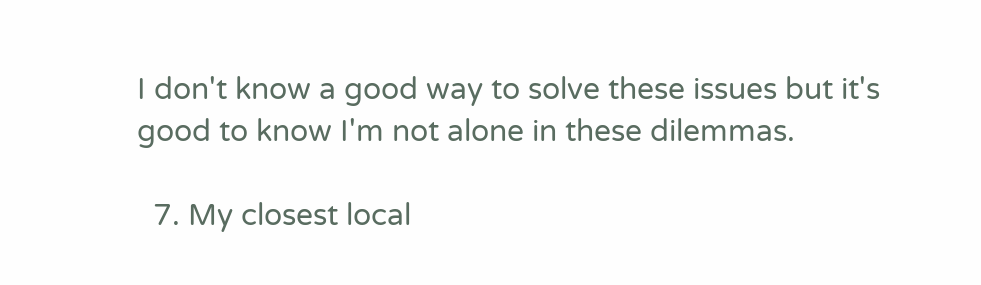I don't know a good way to solve these issues but it's good to know I'm not alone in these dilemmas.

  7. My closest local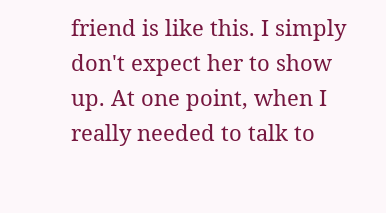friend is like this. I simply don't expect her to show up. At one point, when I really needed to talk to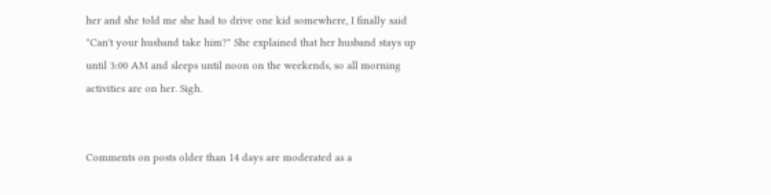her and she told me she had to drive one kid somewhere, I finally said "Can't your husband take him?" She explained that her husband stays up until 3:00 AM and sleeps until noon on the weekends, so all morning activities are on her. Sigh.


Comments on posts older than 14 days are moderated as a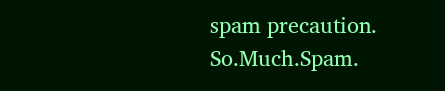spam precaution. So.Much.Spam.